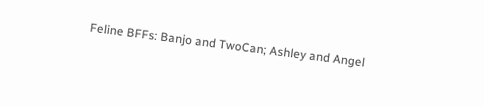Feline BFFs: Banjo and TwoCan; Ashley and Angel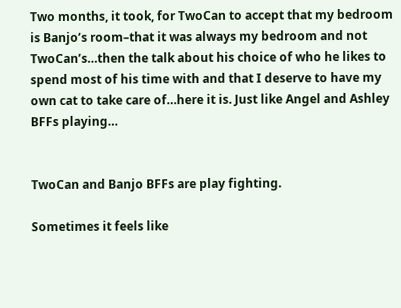Two months, it took, for TwoCan to accept that my bedroom is Banjo’s room–that it was always my bedroom and not TwoCan’s…then the talk about his choice of who he likes to spend most of his time with and that I deserve to have my own cat to take care of…here it is. Just like Angel and Ashley BFFs playing…


TwoCan and Banjo BFFs are play fighting.

Sometimes it feels like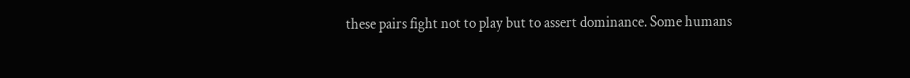these pairs fight not to play but to assert dominance. Some humans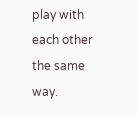play with each other the same way.